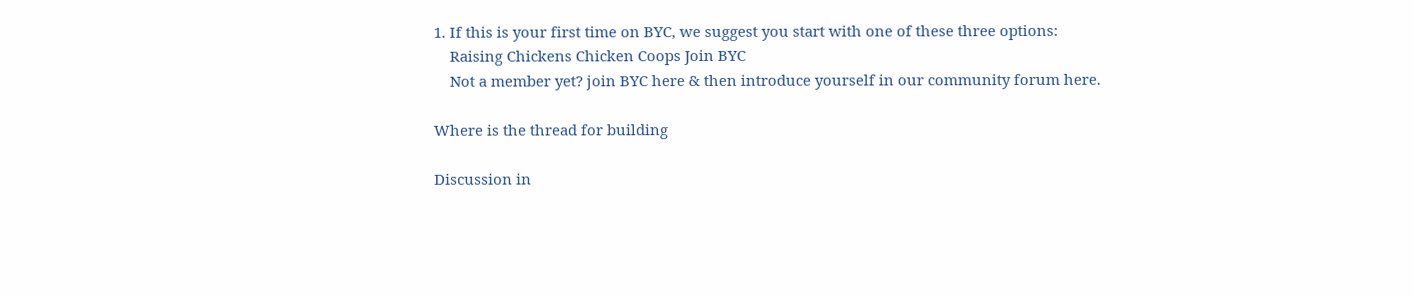1. If this is your first time on BYC, we suggest you start with one of these three options:
    Raising Chickens Chicken Coops Join BYC
    Not a member yet? join BYC here & then introduce yourself in our community forum here.

Where is the thread for building

Discussion in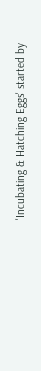'Incubating & Hatching Eggs' started by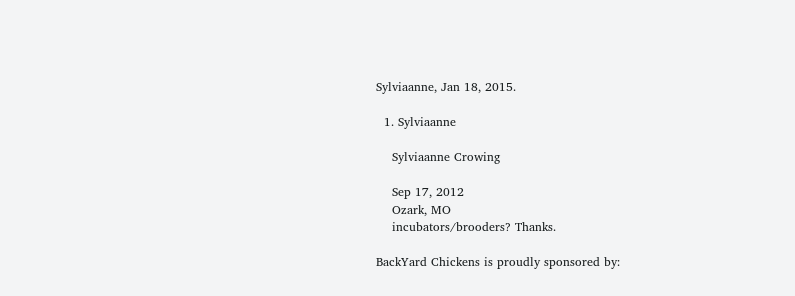Sylviaanne, Jan 18, 2015.

  1. Sylviaanne

    Sylviaanne Crowing

    Sep 17, 2012
    Ozark, MO
    incubators/brooders? Thanks.

BackYard Chickens is proudly sponsored by: